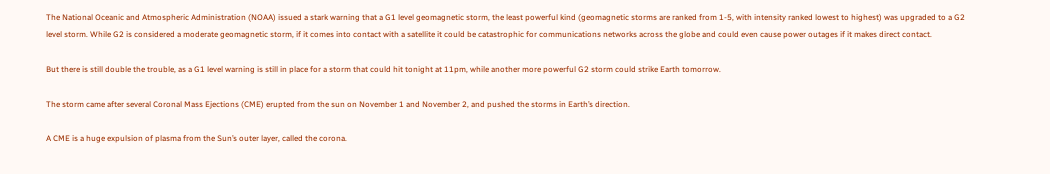The National Oceanic and Atmospheric Administration (NOAA) issued a stark warning that a G1 level geomagnetic storm, the least powerful kind (geomagnetic storms are ranked from 1-5, with intensity ranked lowest to highest) was upgraded to a G2 level storm. While G2 is considered a moderate geomagnetic storm, if it comes into contact with a satellite it could be catastrophic for communications networks across the globe and could even cause power outages if it makes direct contact.

But there is still double the trouble, as a G1 level warning is still in place for a storm that could hit tonight at 11pm, while another more powerful G2 storm could strike Earth tomorrow.

The storm came after several Coronal Mass Ejections (CME) erupted from the sun on November 1 and November 2, and pushed the storms in Earth’s direction.

A CME is a huge expulsion of plasma from the Sun’s outer layer, called the corona.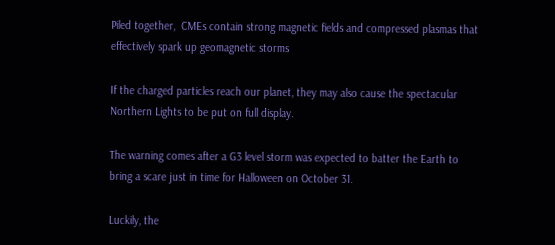Piled together,  CMEs contain strong magnetic fields and compressed plasmas that effectively spark up geomagnetic storms

If the charged particles reach our planet, they may also cause the spectacular Northern Lights to be put on full display.

The warning comes after a G3 level storm was expected to batter the Earth to bring a scare just in time for Halloween on October 31.

Luckily, the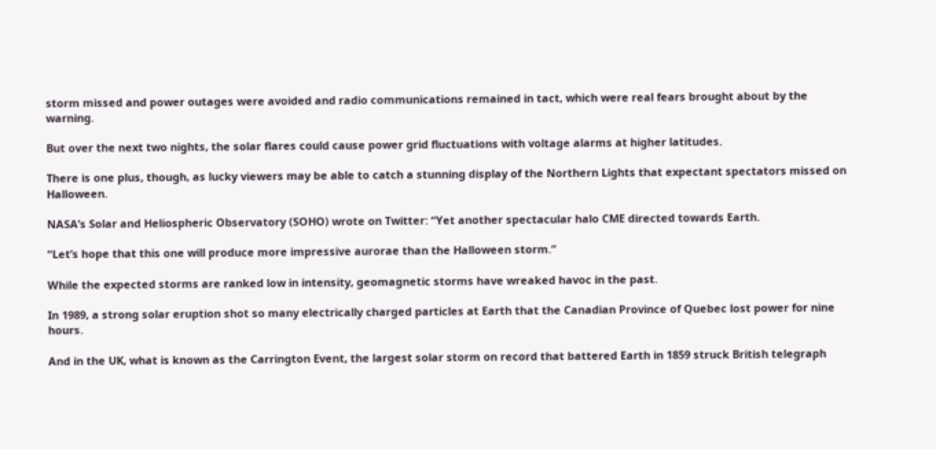storm missed and power outages were avoided and radio communications remained in tact, which were real fears brought about by the warning.

But over the next two nights, the solar flares could cause power grid fluctuations with voltage alarms at higher latitudes.

There is one plus, though, as lucky viewers may be able to catch a stunning display of the Northern Lights that expectant spectators missed on Halloween.

NASA’s Solar and Heliospheric Observatory (SOHO) wrote on Twitter: “Yet another spectacular halo CME directed towards Earth.

“Let’s hope that this one will produce more impressive aurorae than the Halloween storm.”

While the expected storms are ranked low in intensity, geomagnetic storms have wreaked havoc in the past.

In 1989, a strong solar eruption shot so many electrically charged particles at Earth that the Canadian Province of Quebec lost power for nine hours.

And in the UK, what is known as the Carrington Event, the largest solar storm on record that battered Earth in 1859 struck British telegraph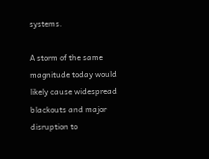systems.

A storm of the same magnitude today would likely cause widespread blackouts and major disruption to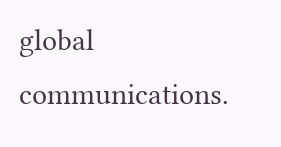global communications.